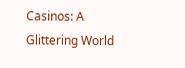Casinos: A Glittering World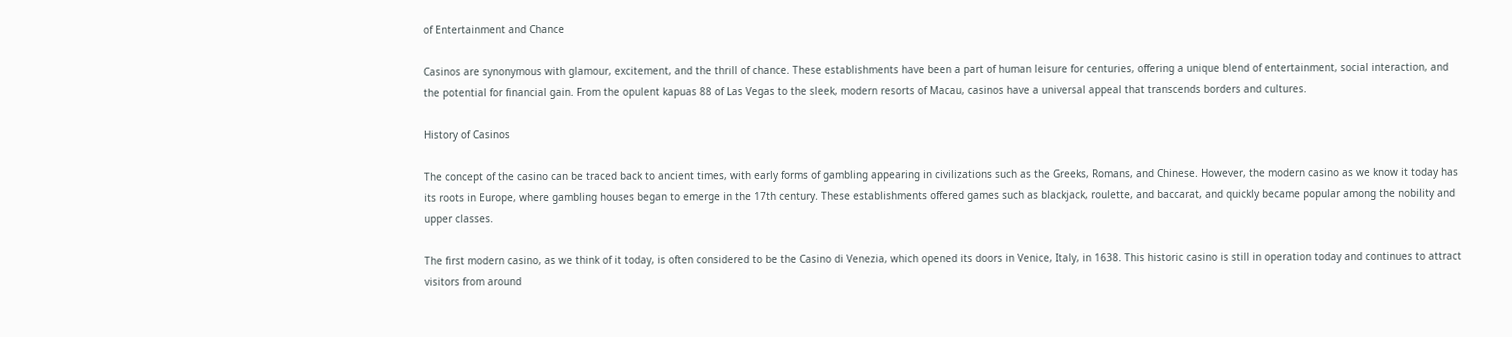of Entertainment and Chance

Casinos are synonymous with glamour, excitement, and the thrill of chance. These establishments have been a part of human leisure for centuries, offering a unique blend of entertainment, social interaction, and the potential for financial gain. From the opulent kapuas 88 of Las Vegas to the sleek, modern resorts of Macau, casinos have a universal appeal that transcends borders and cultures.

History of Casinos

The concept of the casino can be traced back to ancient times, with early forms of gambling appearing in civilizations such as the Greeks, Romans, and Chinese. However, the modern casino as we know it today has its roots in Europe, where gambling houses began to emerge in the 17th century. These establishments offered games such as blackjack, roulette, and baccarat, and quickly became popular among the nobility and upper classes.

The first modern casino, as we think of it today, is often considered to be the Casino di Venezia, which opened its doors in Venice, Italy, in 1638. This historic casino is still in operation today and continues to attract visitors from around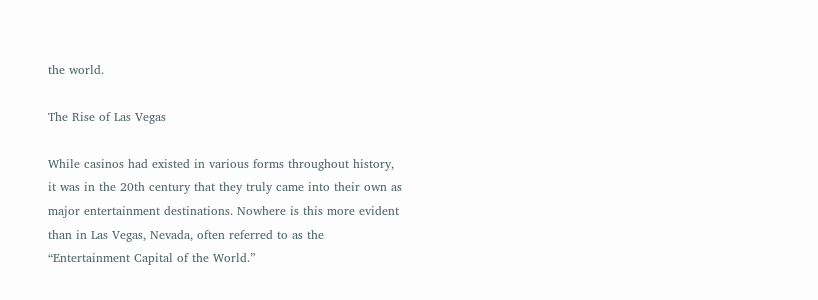the world.

The Rise of Las Vegas

While casinos had existed in various forms throughout history, it was in the 20th century that they truly came into their own as major entertainment destinations. Nowhere is this more evident than in Las Vegas, Nevada, often referred to as the “Entertainment Capital of the World.”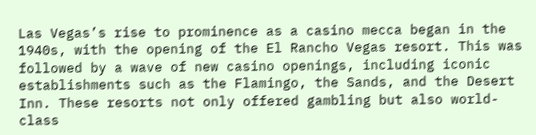Las Vegas’s rise to prominence as a casino mecca began in the 1940s, with the opening of the El Rancho Vegas resort. This was followed by a wave of new casino openings, including iconic establishments such as the Flamingo, the Sands, and the Desert Inn. These resorts not only offered gambling but also world-class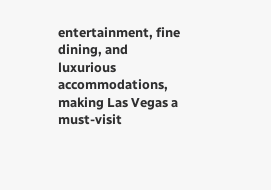entertainment, fine dining, and luxurious accommodations, making Las Vegas a must-visit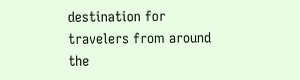destination for travelers from around the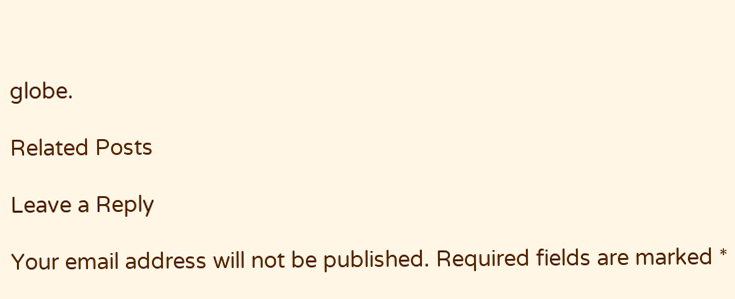globe.

Related Posts

Leave a Reply

Your email address will not be published. Required fields are marked *